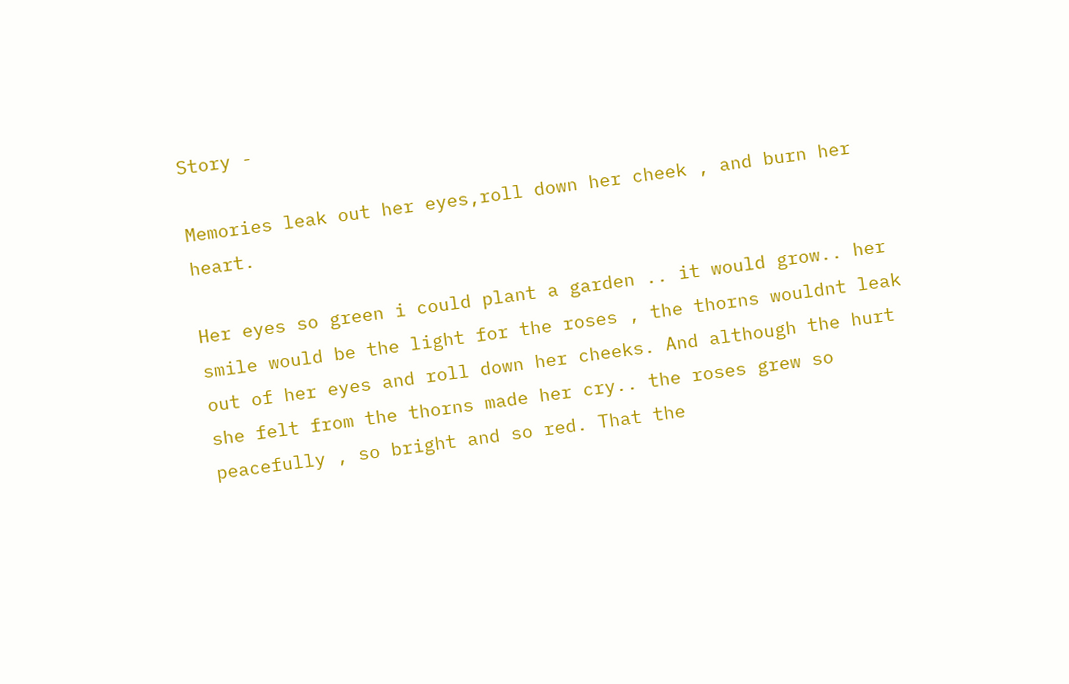Story -

Memories leak out her eyes,roll down her cheek , and burn her heart.

Her eyes so green i could plant a garden .. it would grow.. her smile would be the light for the roses , the thorns wouldnt leak out of her eyes and roll down her cheeks. And although the hurt she felt from the thorns made her cry.. the roses grew so peacefully , so bright and so red. That the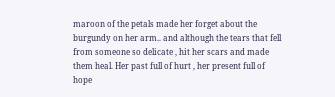maroon of the petals made her forget about the burgundy on her arm.. and although the tears that fell from someone so delicate , hit her scars and made them heal. Her past full of hurt , her present full of hope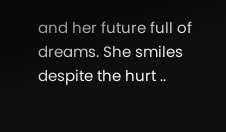and her future full of dreams. She smiles despite the hurt ..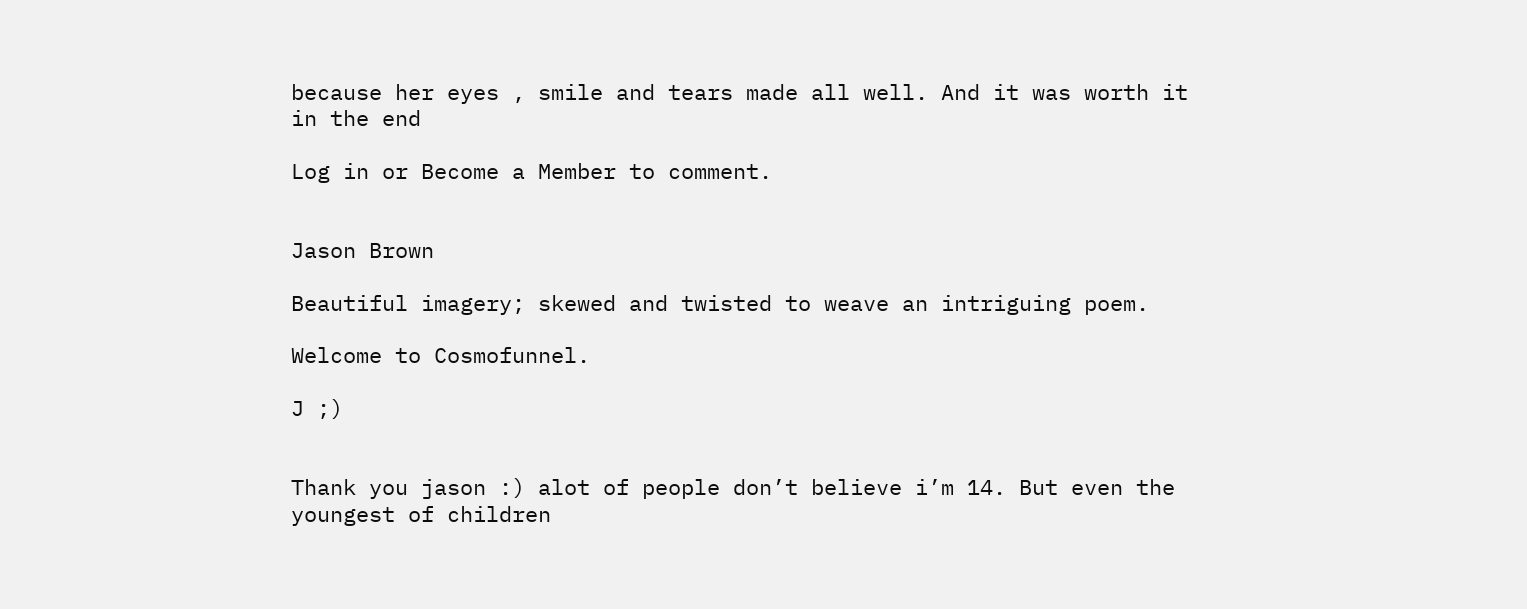because her eyes , smile and tears made all well. And it was worth it in the end

Log in or Become a Member to comment.


Jason Brown

Beautiful imagery; skewed and twisted to weave an intriguing poem.

Welcome to Cosmofunnel.

J ;)


Thank you jason :) alot of people don’t believe i’m 14. But even the youngest of children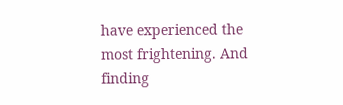have experienced the most frightening. And finding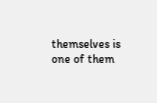themselves is one of them